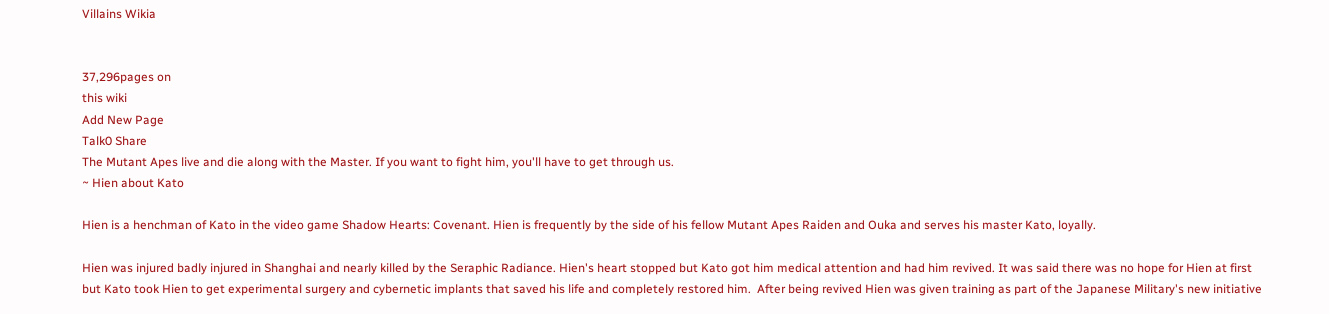Villains Wikia


37,296pages on
this wiki
Add New Page
Talk0 Share
The Mutant Apes live and die along with the Master. If you want to fight him, you'll have to get through us.
~ Hien about Kato

Hien is a henchman of Kato in the video game Shadow Hearts: Covenant. Hien is frequently by the side of his fellow Mutant Apes Raiden and Ouka and serves his master Kato, loyally.

Hien was injured badly injured in Shanghai and nearly killed by the Seraphic Radiance. Hien's heart stopped but Kato got him medical attention and had him revived. It was said there was no hope for Hien at first but Kato took Hien to get experimental surgery and cybernetic implants that saved his life and completely restored him.  After being revived Hien was given training as part of the Japanese Military's new initiative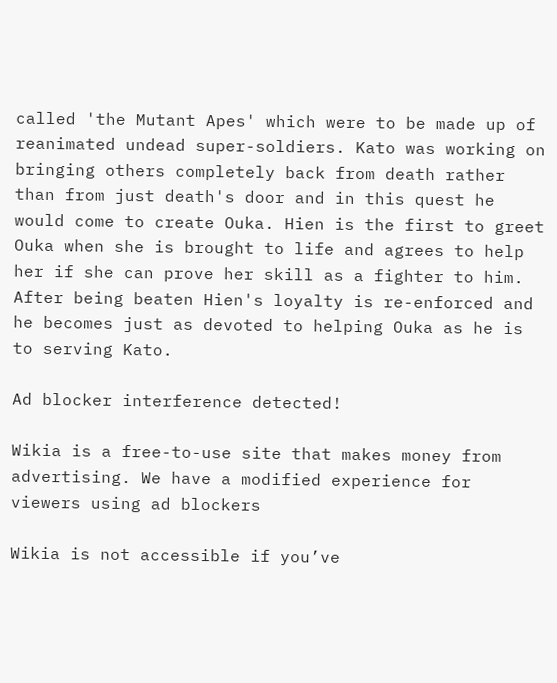called 'the Mutant Apes' which were to be made up of reanimated undead super-soldiers. Kato was working on bringing others completely back from death rather than from just death's door and in this quest he would come to create Ouka. Hien is the first to greet Ouka when she is brought to life and agrees to help her if she can prove her skill as a fighter to him. After being beaten Hien's loyalty is re-enforced and he becomes just as devoted to helping Ouka as he is to serving Kato.

Ad blocker interference detected!

Wikia is a free-to-use site that makes money from advertising. We have a modified experience for viewers using ad blockers

Wikia is not accessible if you’ve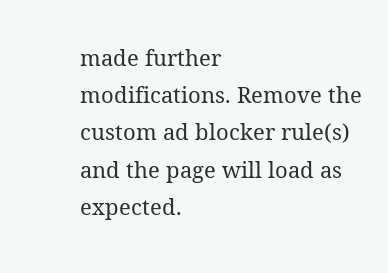made further modifications. Remove the custom ad blocker rule(s) and the page will load as expected.